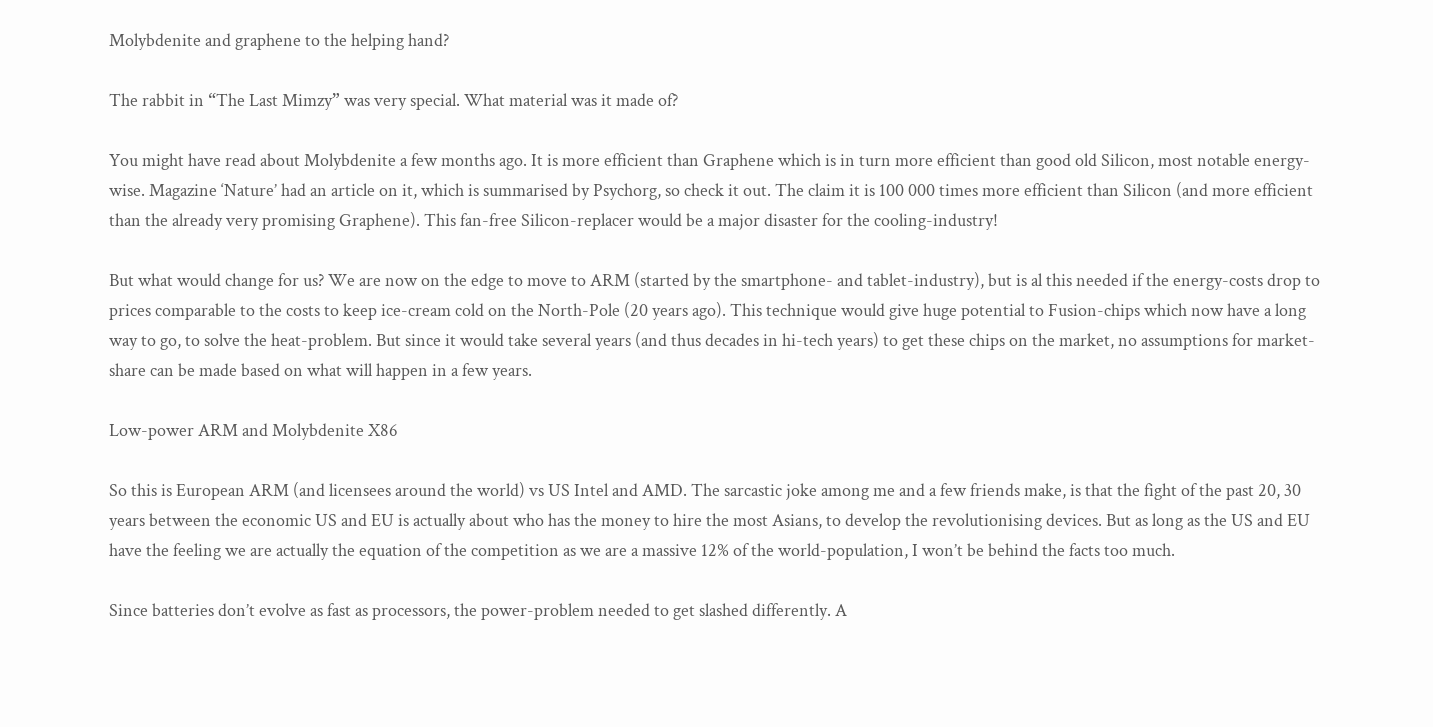Molybdenite and graphene to the helping hand?

The rabbit in “The Last Mimzy” was very special. What material was it made of?

You might have read about Molybdenite a few months ago. It is more efficient than Graphene which is in turn more efficient than good old Silicon, most notable energy-wise. Magazine ‘Nature’ had an article on it, which is summarised by Psychorg, so check it out. The claim it is 100 000 times more efficient than Silicon (and more efficient than the already very promising Graphene). This fan-free Silicon-replacer would be a major disaster for the cooling-industry!

But what would change for us? We are now on the edge to move to ARM (started by the smartphone- and tablet-industry), but is al this needed if the energy-costs drop to prices comparable to the costs to keep ice-cream cold on the North-Pole (20 years ago). This technique would give huge potential to Fusion-chips which now have a long way to go, to solve the heat-problem. But since it would take several years (and thus decades in hi-tech years) to get these chips on the market, no assumptions for market-share can be made based on what will happen in a few years.

Low-power ARM and Molybdenite X86

So this is European ARM (and licensees around the world) vs US Intel and AMD. The sarcastic joke among me and a few friends make, is that the fight of the past 20, 30 years between the economic US and EU is actually about who has the money to hire the most Asians, to develop the revolutionising devices. But as long as the US and EU have the feeling we are actually the equation of the competition as we are a massive 12% of the world-population, I won’t be behind the facts too much.

Since batteries don’t evolve as fast as processors, the power-problem needed to get slashed differently. A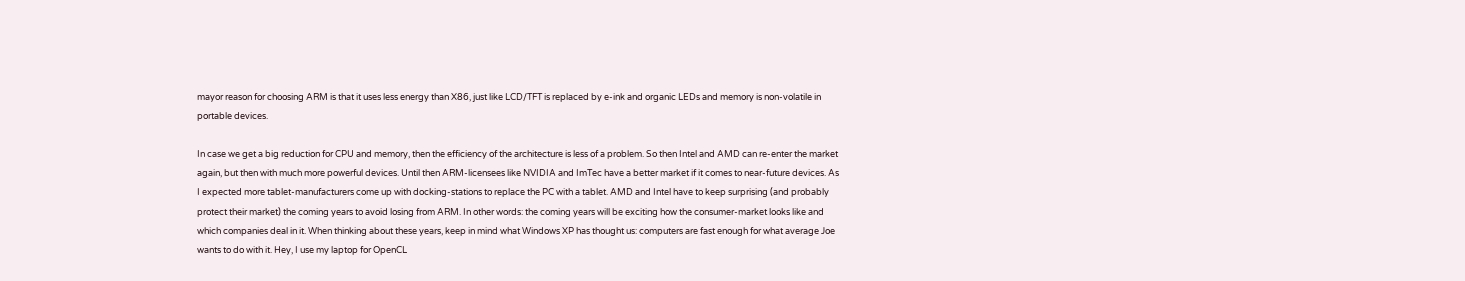mayor reason for choosing ARM is that it uses less energy than X86, just like LCD/TFT is replaced by e-ink and organic LEDs and memory is non-volatile in portable devices.

In case we get a big reduction for CPU and memory, then the efficiency of the architecture is less of a problem. So then Intel and AMD can re-enter the market again, but then with much more powerful devices. Until then ARM-licensees like NVIDIA and ImTec have a better market if it comes to near-future devices. As I expected more tablet-manufacturers come up with docking-stations to replace the PC with a tablet. AMD and Intel have to keep surprising (and probably protect their market) the coming years to avoid losing from ARM. In other words: the coming years will be exciting how the consumer-market looks like and which companies deal in it. When thinking about these years, keep in mind what Windows XP has thought us: computers are fast enough for what average Joe wants to do with it. Hey, I use my laptop for OpenCL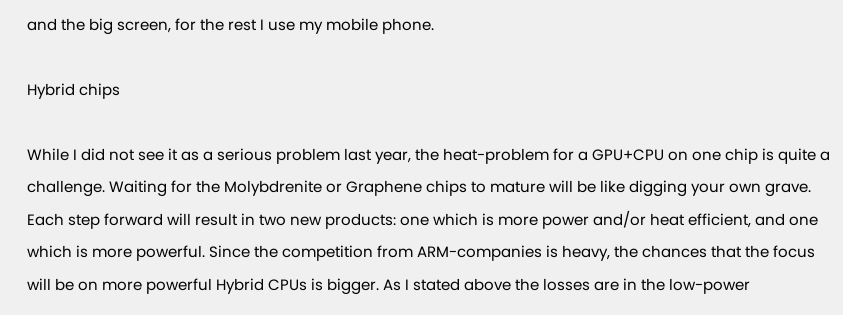and the big screen, for the rest I use my mobile phone.

Hybrid chips

While I did not see it as a serious problem last year, the heat-problem for a GPU+CPU on one chip is quite a challenge. Waiting for the Molybdrenite or Graphene chips to mature will be like digging your own grave. Each step forward will result in two new products: one which is more power and/or heat efficient, and one which is more powerful. Since the competition from ARM-companies is heavy, the chances that the focus will be on more powerful Hybrid CPUs is bigger. As I stated above the losses are in the low-power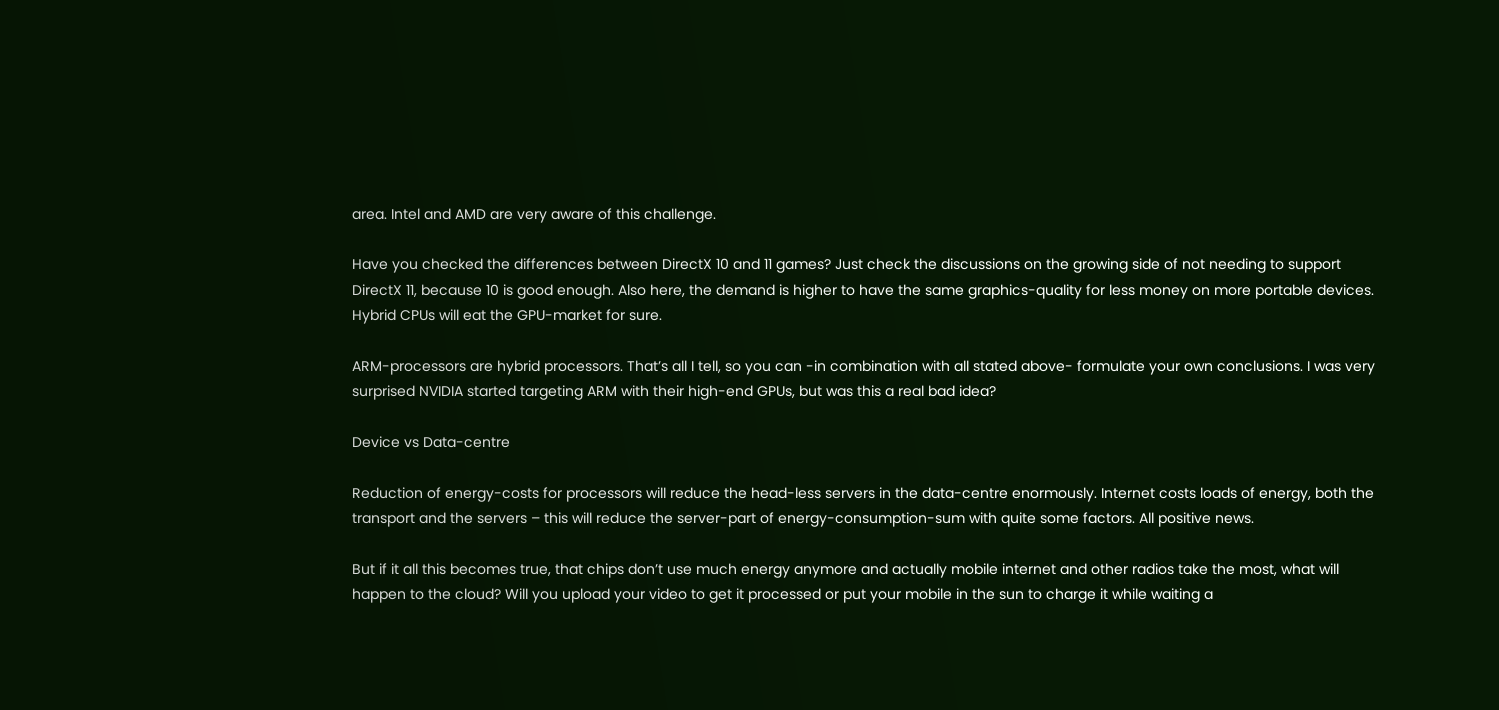area. Intel and AMD are very aware of this challenge.

Have you checked the differences between DirectX 10 and 11 games? Just check the discussions on the growing side of not needing to support DirectX 11, because 10 is good enough. Also here, the demand is higher to have the same graphics-quality for less money on more portable devices. Hybrid CPUs will eat the GPU-market for sure.

ARM-processors are hybrid processors. That’s all I tell, so you can -in combination with all stated above- formulate your own conclusions. I was very surprised NVIDIA started targeting ARM with their high-end GPUs, but was this a real bad idea?

Device vs Data-centre

Reduction of energy-costs for processors will reduce the head-less servers in the data-centre enormously. Internet costs loads of energy, both the transport and the servers – this will reduce the server-part of energy-consumption-sum with quite some factors. All positive news.

But if it all this becomes true, that chips don’t use much energy anymore and actually mobile internet and other radios take the most, what will happen to the cloud? Will you upload your video to get it processed or put your mobile in the sun to charge it while waiting a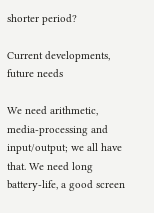shorter period?

Current developments, future needs

We need arithmetic, media-processing and input/output; we all have that. We need long battery-life, a good screen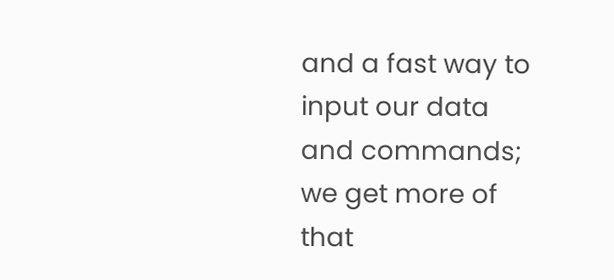and a fast way to input our data and commands; we get more of that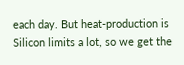each day. But heat-production is Silicon limits a lot, so we get the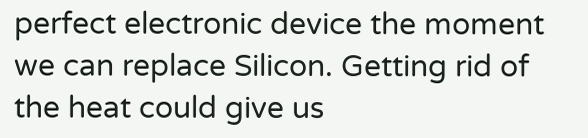perfect electronic device the moment we can replace Silicon. Getting rid of the heat could give us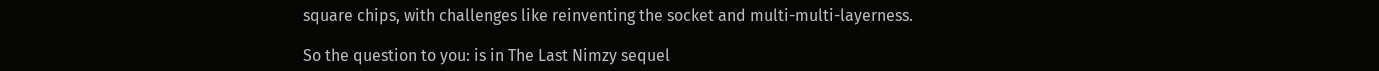square chips, with challenges like reinventing the socket and multi-multi-layerness.

So the question to you: is in The Last Nimzy sequel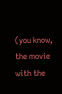(you know, the movie with the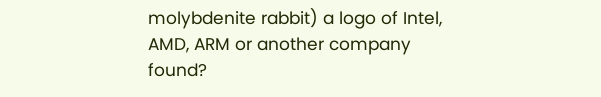molybdenite rabbit) a logo of Intel, AMD, ARM or another company found?